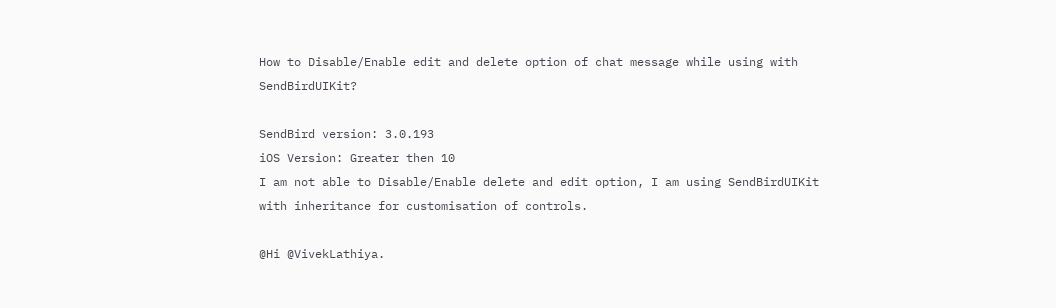How to Disable/Enable edit and delete option of chat message while using with SendBirdUIKit?

SendBird version: 3.0.193
iOS Version: Greater then 10
I am not able to Disable/Enable delete and edit option, I am using SendBirdUIKit with inheritance for customisation of controls.

@Hi @VivekLathiya.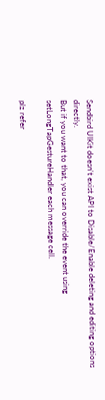Sendbird UIKit doesn’t exist API to Disable/Enable deleting and editing options directly.
But if you want to that, you can override the event using setLongTapGestureHandler each message cell.

plz refer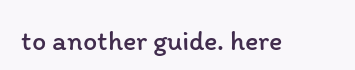to another guide. here